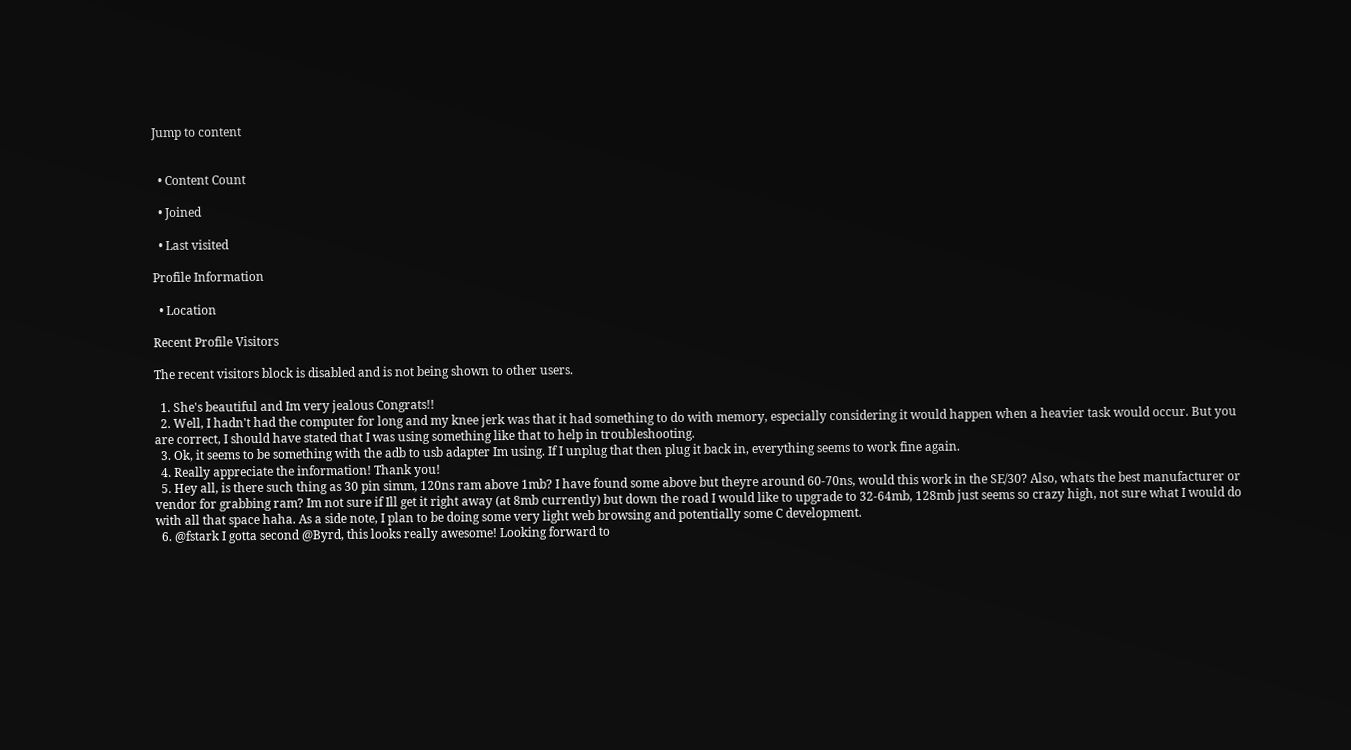Jump to content


  • Content Count

  • Joined

  • Last visited

Profile Information

  • Location

Recent Profile Visitors

The recent visitors block is disabled and is not being shown to other users.

  1. She's beautiful and Im very jealous Congrats!!
  2. Well, I hadn't had the computer for long and my knee jerk was that it had something to do with memory, especially considering it would happen when a heavier task would occur. But you are correct, I should have stated that I was using something like that to help in troubleshooting.
  3. Ok, it seems to be something with the adb to usb adapter Im using. If I unplug that then plug it back in, everything seems to work fine again.
  4. Really appreciate the information! Thank you!
  5. Hey all, is there such thing as 30 pin simm, 120ns ram above 1mb? I have found some above but theyre around 60-70ns, would this work in the SE/30? Also, whats the best manufacturer or vendor for grabbing ram? Im not sure if Ill get it right away (at 8mb currently) but down the road I would like to upgrade to 32-64mb, 128mb just seems so crazy high, not sure what I would do with all that space haha. As a side note, I plan to be doing some very light web browsing and potentially some C development.
  6. @fstark I gotta second @Byrd, this looks really awesome! Looking forward to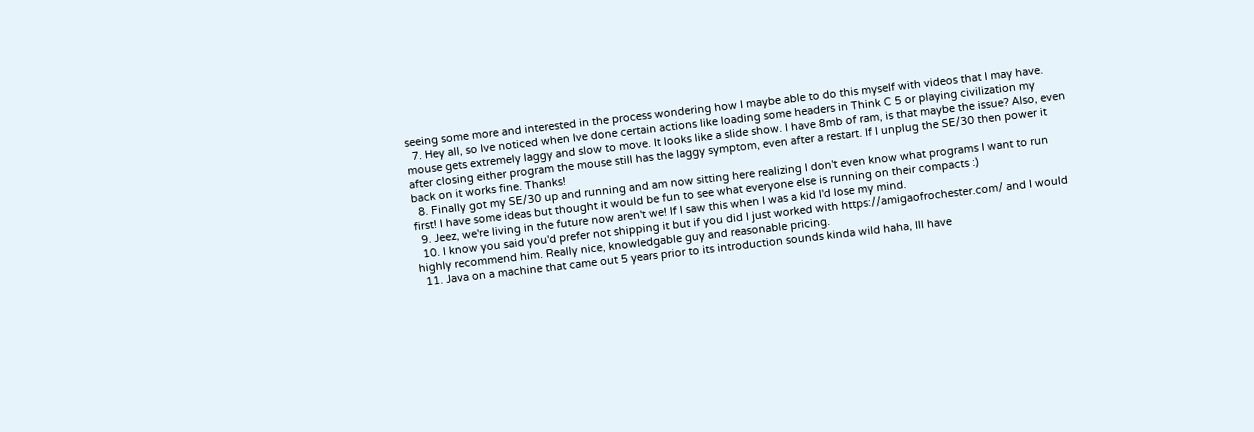seeing some more and interested in the process wondering how I maybe able to do this myself with videos that I may have.
  7. Hey all, so Ive noticed when Ive done certain actions like loading some headers in Think C 5 or playing civilization my mouse gets extremely laggy and slow to move. It looks like a slide show. I have 8mb of ram, is that maybe the issue? Also, even after closing either program the mouse still has the laggy symptom, even after a restart. If I unplug the SE/30 then power it back on it works fine. Thanks!
  8. Finally got my SE/30 up and running and am now sitting here realizing I don't even know what programs I want to run first! I have some ideas but thought it would be fun to see what everyone else is running on their compacts :)
  9. Jeez, we're living in the future now aren't we! If I saw this when I was a kid I'd lose my mind.
  10. I know you said you'd prefer not shipping it but if you did I just worked with https://amigaofrochester.com/ and I would highly recommend him. Really nice, knowledgable guy and reasonable pricing.
  11. Java on a machine that came out 5 years prior to its introduction sounds kinda wild haha, Ill have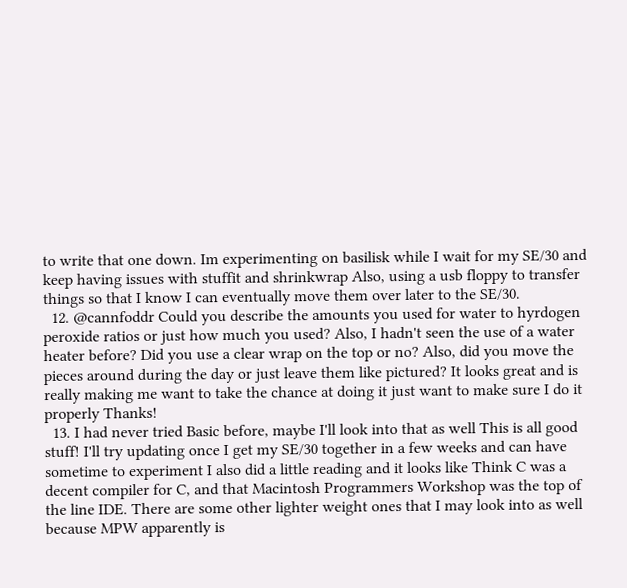to write that one down. Im experimenting on basilisk while I wait for my SE/30 and keep having issues with stuffit and shrinkwrap Also, using a usb floppy to transfer things so that I know I can eventually move them over later to the SE/30.
  12. @cannfoddr Could you describe the amounts you used for water to hyrdogen peroxide ratios or just how much you used? Also, I hadn't seen the use of a water heater before? Did you use a clear wrap on the top or no? Also, did you move the pieces around during the day or just leave them like pictured? It looks great and is really making me want to take the chance at doing it just want to make sure I do it properly Thanks!
  13. I had never tried Basic before, maybe I'll look into that as well This is all good stuff! I'll try updating once I get my SE/30 together in a few weeks and can have sometime to experiment I also did a little reading and it looks like Think C was a decent compiler for C, and that Macintosh Programmers Workshop was the top of the line IDE. There are some other lighter weight ones that I may look into as well because MPW apparently is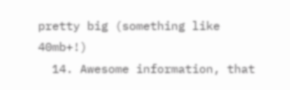pretty big (something like 40mb+!)
  14. Awesome information, that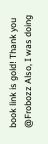book link is gold! Thank you @Frobozz Also, I was doing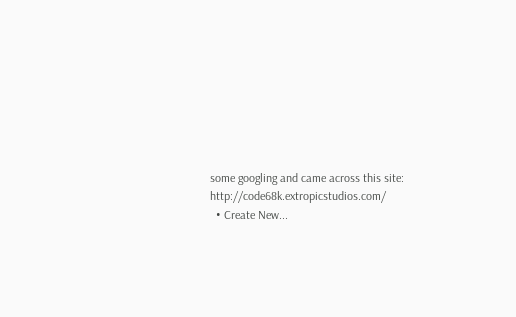some googling and came across this site: http://code68k.extropicstudios.com/
  • Create New...